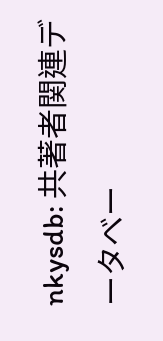nkysdb: 共著者関連データベー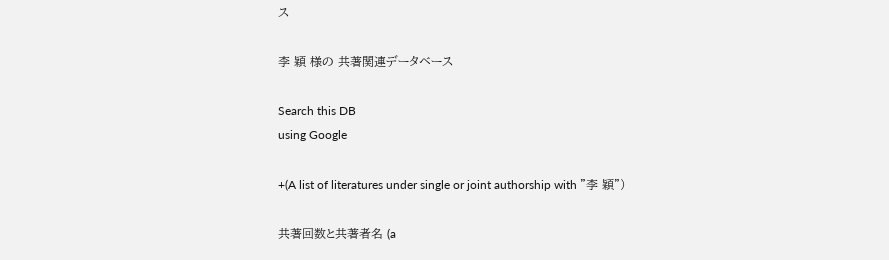ス

李 穎 様の 共著関連データベース

Search this DB
using Google

+(A list of literatures under single or joint authorship with "李 穎")

共著回数と共著者名 (a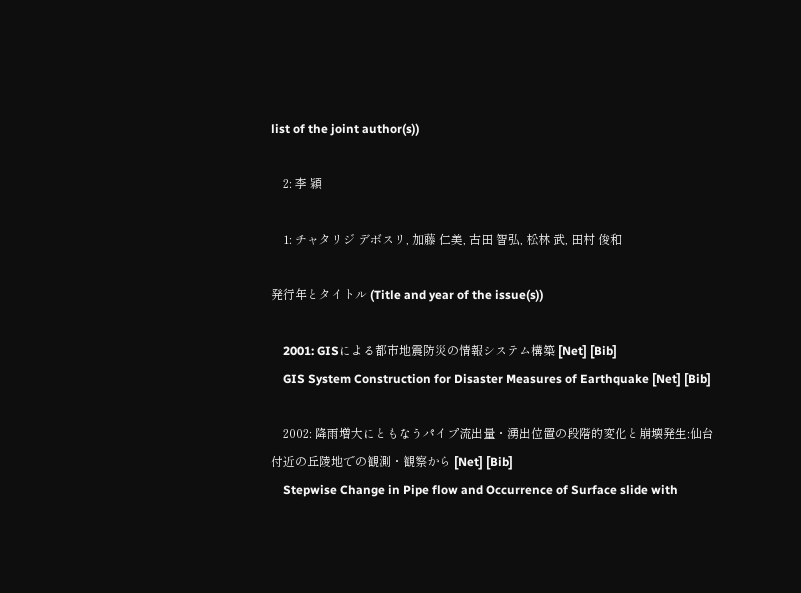list of the joint author(s))

    2: 李 穎

    1: チャタリジ デボスリ, 加藤 仁美, 古田 智弘, 松林 武, 田村 俊和

発行年とタイトル (Title and year of the issue(s))

    2001: GISによる都市地震防災の情報システム構築 [Net] [Bib]
    GIS System Construction for Disaster Measures of Earthquake [Net] [Bib]

    2002: 降雨増大にともなうパイプ流出量・湧出位置の段階的変化と崩壊発生:仙台付近の丘陵地での観測・観察から [Net] [Bib]
    Stepwise Change in Pipe flow and Occurrence of Surface slide with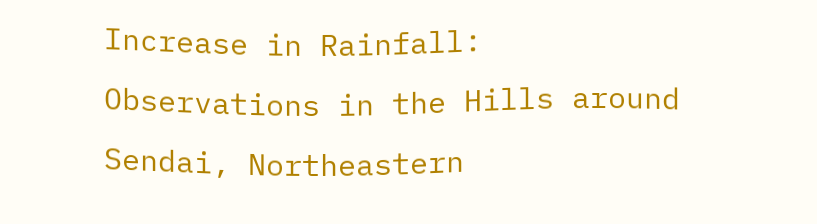Increase in Rainfall: Observations in the Hills around Sendai, Northeastern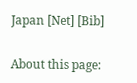Japan [Net] [Bib]

About this page: